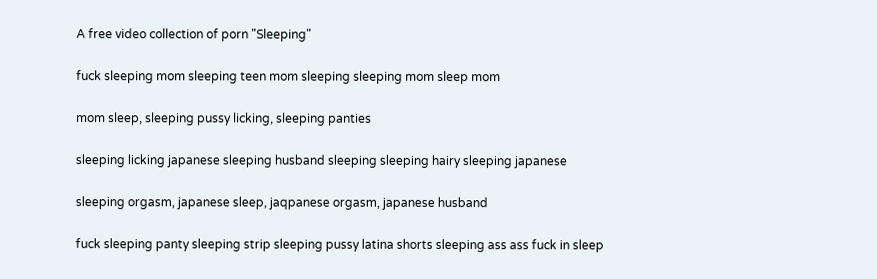A free video collection of porn "Sleeping"

fuck sleeping mom sleeping teen mom sleeping sleeping mom sleep mom

mom sleep, sleeping pussy licking, sleeping panties

sleeping licking japanese sleeping husband sleeping sleeping hairy sleeping japanese

sleeping orgasm, japanese sleep, jaqpanese orgasm, japanese husband

fuck sleeping panty sleeping strip sleeping pussy latina shorts sleeping ass ass fuck in sleep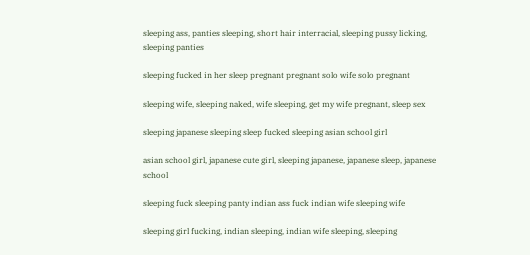sleeping ass, panties sleeping, short hair interracial, sleeping pussy licking, sleeping panties

sleeping fucked in her sleep pregnant pregnant solo wife solo pregnant

sleeping wife, sleeping naked, wife sleeping, get my wife pregnant, sleep sex

sleeping japanese sleeping sleep fucked sleeping asian school girl

asian school girl, japanese cute girl, sleeping japanese, japanese sleep, japanese school

sleeping fuck sleeping panty indian ass fuck indian wife sleeping wife

sleeping girl fucking, indian sleeping, indian wife sleeping, sleeping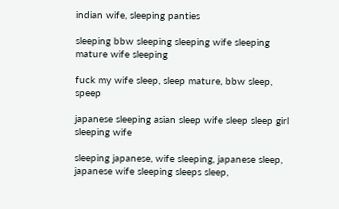indian wife, sleeping panties

sleeping bbw sleeping sleeping wife sleeping mature wife sleeping

fuck my wife sleep, sleep mature, bbw sleep, speep

japanese sleeping asian sleep wife sleep sleep girl sleeping wife

sleeping japanese, wife sleeping, japanese sleep, japanese wife sleeping sleeps sleep,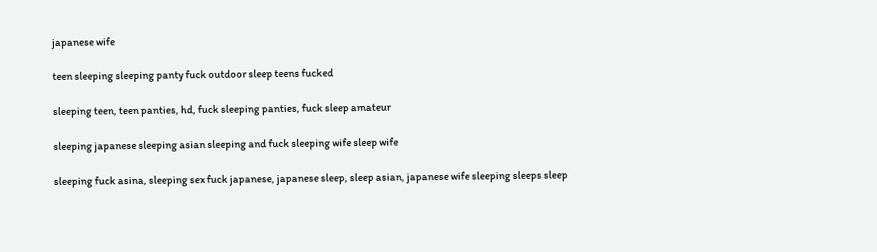japanese wife

teen sleeping sleeping panty fuck outdoor sleep teens fucked

sleeping teen, teen panties, hd, fuck sleeping panties, fuck sleep amateur

sleeping japanese sleeping asian sleeping and fuck sleeping wife sleep wife

sleeping fuck asina, sleeping sex fuck japanese, japanese sleep, sleep asian, japanese wife sleeping sleeps sleep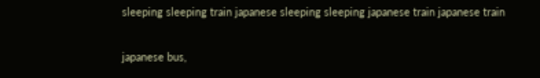sleeping sleeping train japanese sleeping sleeping japanese train japanese train

japanese bus,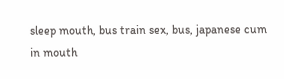sleep mouth, bus train sex, bus, japanese cum in mouth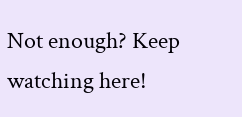Not enough? Keep watching here!